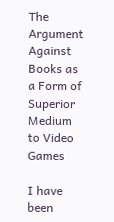The Argument Against Books as a Form of Superior Medium to Video Games

I have been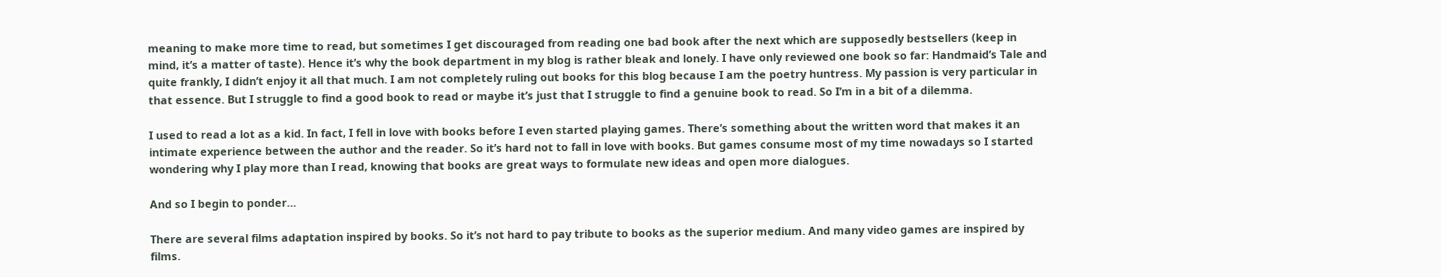meaning to make more time to read, but sometimes I get discouraged from reading one bad book after the next which are supposedly bestsellers (keep in mind, it’s a matter of taste). Hence it’s why the book department in my blog is rather bleak and lonely. I have only reviewed one book so far: Handmaid’s Tale and quite frankly, I didn’t enjoy it all that much. I am not completely ruling out books for this blog because I am the poetry huntress. My passion is very particular in that essence. But I struggle to find a good book to read or maybe it’s just that I struggle to find a genuine book to read. So I’m in a bit of a dilemma.

I used to read a lot as a kid. In fact, I fell in love with books before I even started playing games. There’s something about the written word that makes it an intimate experience between the author and the reader. So it’s hard not to fall in love with books. But games consume most of my time nowadays so I started wondering why I play more than I read, knowing that books are great ways to formulate new ideas and open more dialogues.

And so I begin to ponder…

There are several films adaptation inspired by books. So it’s not hard to pay tribute to books as the superior medium. And many video games are inspired by films.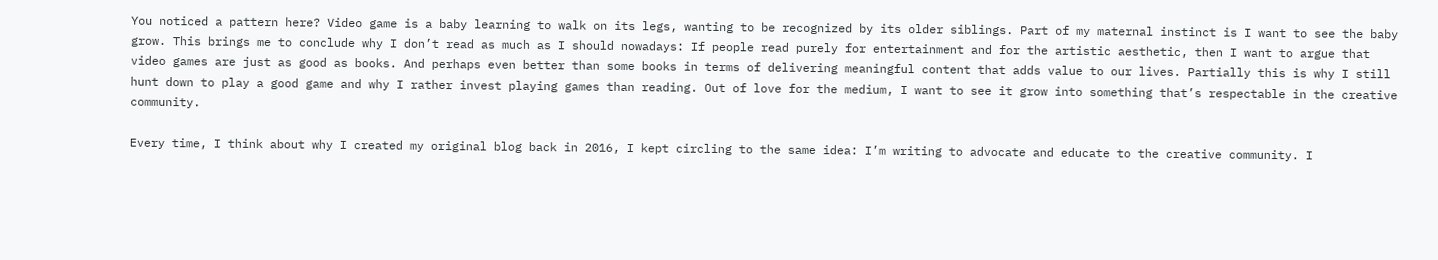You noticed a pattern here? Video game is a baby learning to walk on its legs, wanting to be recognized by its older siblings. Part of my maternal instinct is I want to see the baby grow. This brings me to conclude why I don’t read as much as I should nowadays: If people read purely for entertainment and for the artistic aesthetic, then I want to argue that video games are just as good as books. And perhaps even better than some books in terms of delivering meaningful content that adds value to our lives. Partially this is why I still hunt down to play a good game and why I rather invest playing games than reading. Out of love for the medium, I want to see it grow into something that’s respectable in the creative community.

Every time, I think about why I created my original blog back in 2016, I kept circling to the same idea: I’m writing to advocate and educate to the creative community. I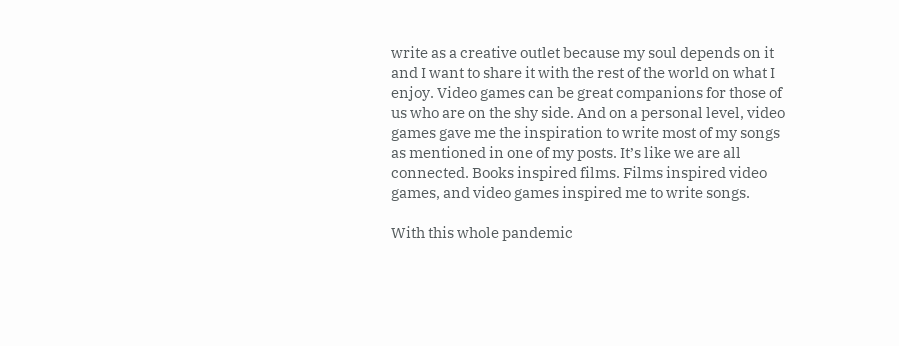write as a creative outlet because my soul depends on it and I want to share it with the rest of the world on what I enjoy. Video games can be great companions for those of us who are on the shy side. And on a personal level, video games gave me the inspiration to write most of my songs as mentioned in one of my posts. It’s like we are all connected. Books inspired films. Films inspired video games, and video games inspired me to write songs.

With this whole pandemic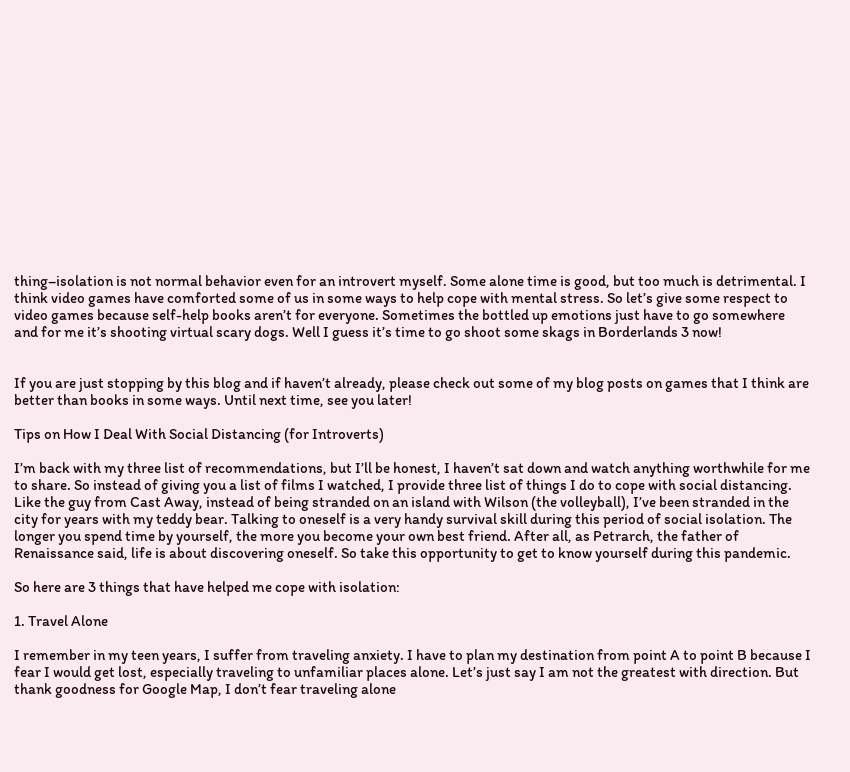thing–isolation is not normal behavior even for an introvert myself. Some alone time is good, but too much is detrimental. I think video games have comforted some of us in some ways to help cope with mental stress. So let’s give some respect to video games because self-help books aren’t for everyone. Sometimes the bottled up emotions just have to go somewhere and for me it’s shooting virtual scary dogs. Well I guess it’s time to go shoot some skags in Borderlands 3 now!


If you are just stopping by this blog and if haven’t already, please check out some of my blog posts on games that I think are better than books in some ways. Until next time, see you later!

Tips on How I Deal With Social Distancing (for Introverts)

I’m back with my three list of recommendations, but I’ll be honest, I haven’t sat down and watch anything worthwhile for me to share. So instead of giving you a list of films I watched, I provide three list of things I do to cope with social distancing. Like the guy from Cast Away, instead of being stranded on an island with Wilson (the volleyball), I’ve been stranded in the city for years with my teddy bear. Talking to oneself is a very handy survival skill during this period of social isolation. The longer you spend time by yourself, the more you become your own best friend. After all, as Petrarch, the father of Renaissance said, life is about discovering oneself. So take this opportunity to get to know yourself during this pandemic.

So here are 3 things that have helped me cope with isolation:

1. Travel Alone

I remember in my teen years, I suffer from traveling anxiety. I have to plan my destination from point A to point B because I fear I would get lost, especially traveling to unfamiliar places alone. Let’s just say I am not the greatest with direction. But thank goodness for Google Map, I don’t fear traveling alone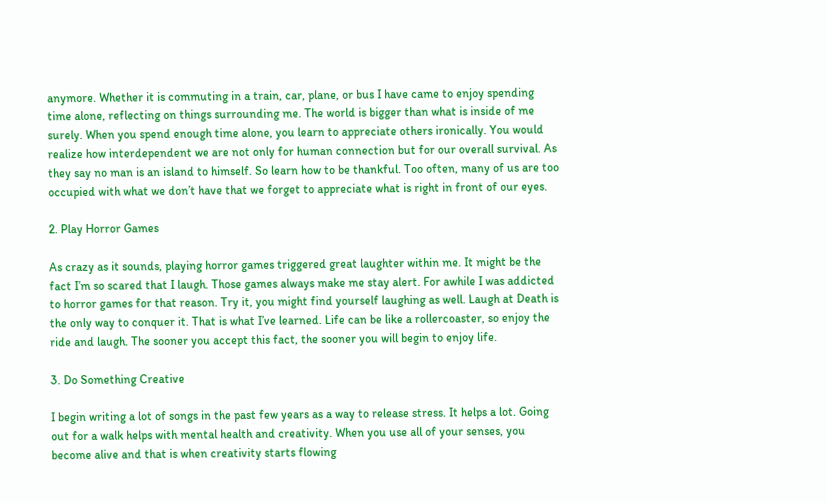anymore. Whether it is commuting in a train, car, plane, or bus I have came to enjoy spending time alone, reflecting on things surrounding me. The world is bigger than what is inside of me surely. When you spend enough time alone, you learn to appreciate others ironically. You would realize how interdependent we are not only for human connection but for our overall survival. As they say no man is an island to himself. So learn how to be thankful. Too often, many of us are too occupied with what we don’t have that we forget to appreciate what is right in front of our eyes.

2. Play Horror Games

As crazy as it sounds, playing horror games triggered great laughter within me. It might be the fact I’m so scared that I laugh. Those games always make me stay alert. For awhile I was addicted to horror games for that reason. Try it, you might find yourself laughing as well. Laugh at Death is the only way to conquer it. That is what I’ve learned. Life can be like a rollercoaster, so enjoy the ride and laugh. The sooner you accept this fact, the sooner you will begin to enjoy life.

3. Do Something Creative

I begin writing a lot of songs in the past few years as a way to release stress. It helps a lot. Going out for a walk helps with mental health and creativity. When you use all of your senses, you become alive and that is when creativity starts flowing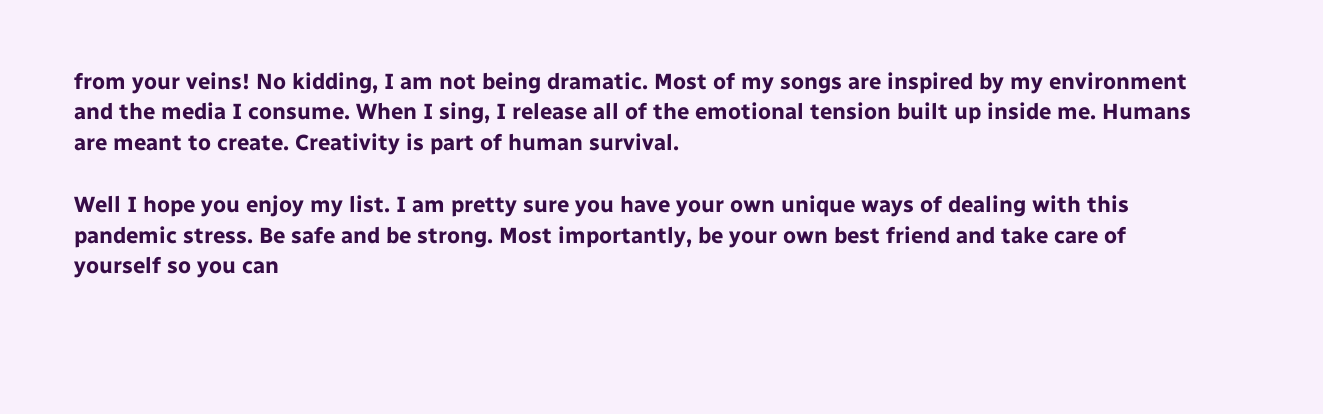from your veins! No kidding, I am not being dramatic. Most of my songs are inspired by my environment and the media I consume. When I sing, I release all of the emotional tension built up inside me. Humans are meant to create. Creativity is part of human survival.

Well I hope you enjoy my list. I am pretty sure you have your own unique ways of dealing with this pandemic stress. Be safe and be strong. Most importantly, be your own best friend and take care of yourself so you can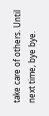take care of others. Until next time, bye bye.